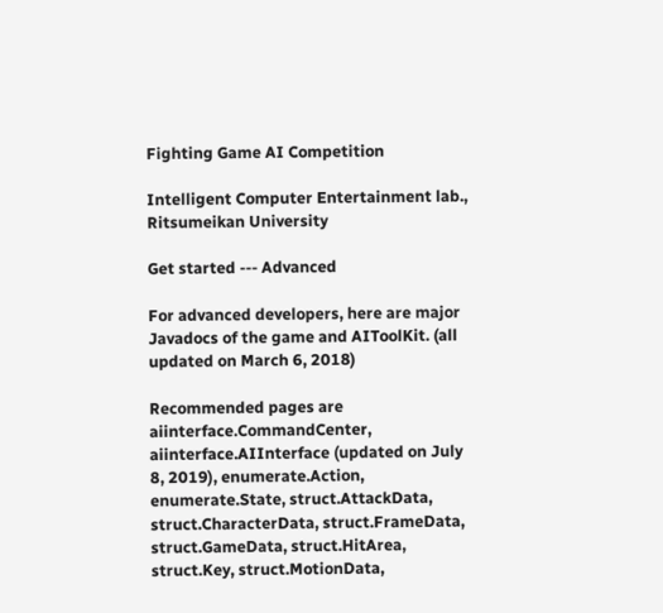Fighting Game AI Competition

Intelligent Computer Entertainment lab., Ritsumeikan University

Get started --- Advanced

For advanced developers, here are major Javadocs of the game and AIToolKit. (all updated on March 6, 2018)

Recommended pages are aiinterface.CommandCenter, aiinterface.AIInterface (updated on July 8, 2019), enumerate.Action, enumerate.State, struct.AttackData, struct.CharacterData, struct.FrameData, struct.GameData, struct.HitArea, struct.Key, struct.MotionData,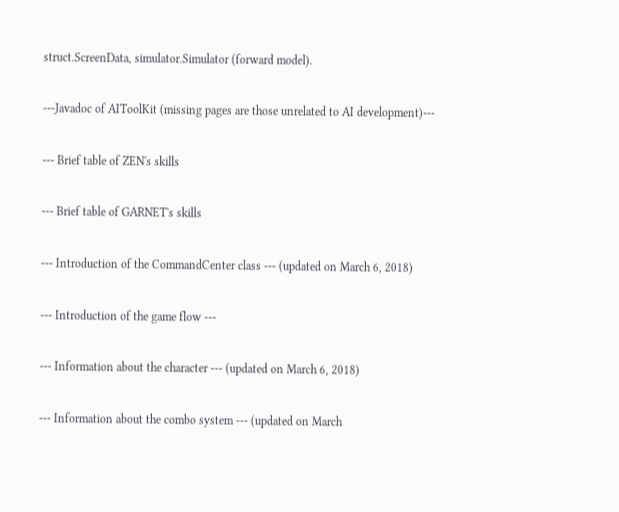struct.ScreenData, simulator.Simulator (forward model).

---Javadoc of AIToolKit (missing pages are those unrelated to AI development)---

--- Brief table of ZEN's skills

--- Brief table of GARNET's skills

--- Introduction of the CommandCenter class --- (updated on March 6, 2018)

--- Introduction of the game flow ---

--- Information about the character --- (updated on March 6, 2018)

--- Information about the combo system --- (updated on March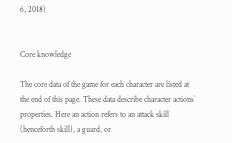6, 2018)


Core knowledge

The core data of the game for each character are listed at the end of this page. These data describe character actions` properties. Here an action refers to an attack skill (henceforth skill), a guard, or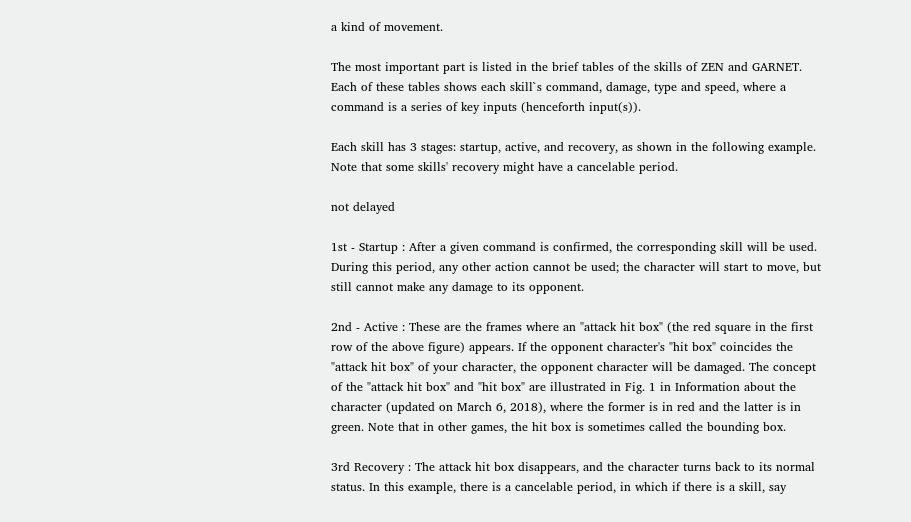a kind of movement.

The most important part is listed in the brief tables of the skills of ZEN and GARNET. Each of these tables shows each skill`s command, damage, type and speed, where a command is a series of key inputs (henceforth input(s)).

Each skill has 3 stages: startup, active, and recovery, as shown in the following example. Note that some skills' recovery might have a cancelable period.

not delayed

1st - Startup : After a given command is confirmed, the corresponding skill will be used. During this period, any other action cannot be used; the character will start to move, but still cannot make any damage to its opponent.

2nd - Active : These are the frames where an "attack hit box" (the red square in the first row of the above figure) appears. If the opponent character's "hit box" coincides the "attack hit box" of your character, the opponent character will be damaged. The concept of the "attack hit box" and "hit box" are illustrated in Fig. 1 in Information about the character (updated on March 6, 2018), where the former is in red and the latter is in green. Note that in other games, the hit box is sometimes called the bounding box.

3rd Recovery : The attack hit box disappears, and the character turns back to its normal status. In this example, there is a cancelable period, in which if there is a skill, say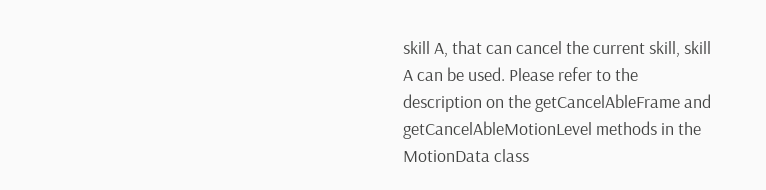skill A, that can cancel the current skill, skill A can be used. Please refer to the description on the getCancelAbleFrame and getCancelAbleMotionLevel methods in the MotionData class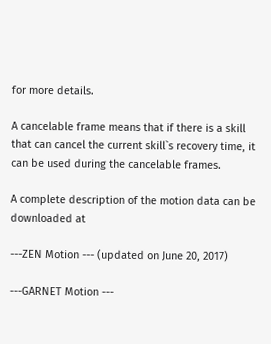for more details.

A cancelable frame means that if there is a skill that can cancel the current skill`s recovery time, it can be used during the cancelable frames.

A complete description of the motion data can be downloaded at

---ZEN Motion --- (updated on June 20, 2017)

---GARNET Motion ---